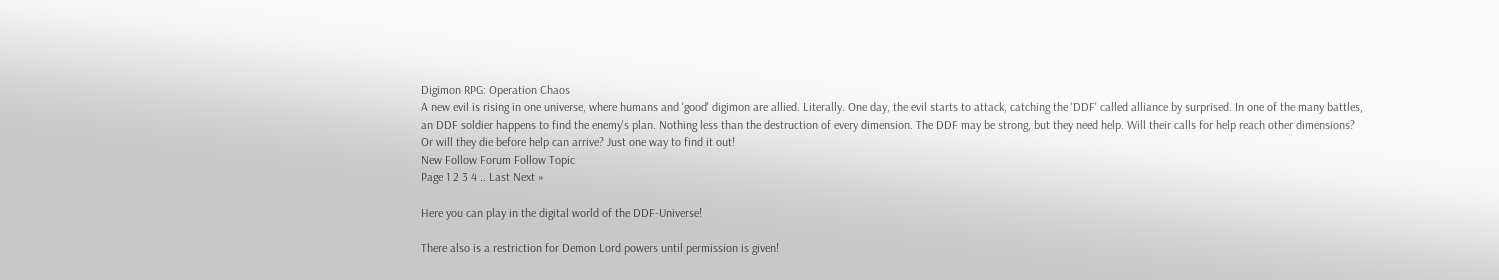Digimon RPG: Operation Chaos
A new evil is rising in one universe, where humans and 'good' digimon are allied. Literally. One day, the evil starts to attack, catching the 'DDF' called alliance by surprised. In one of the many battles, an DDF soldier happens to find the enemy's plan. Nothing less than the destruction of every dimension. The DDF may be strong, but they need help. Will their calls for help reach other dimensions? Or will they die before help can arrive? Just one way to find it out!
New Follow Forum Follow Topic
Page 1 2 3 4 .. Last Next »

Here you can play in the digital world of the DDF-Universe!

There also is a restriction for Demon Lord powers until permission is given!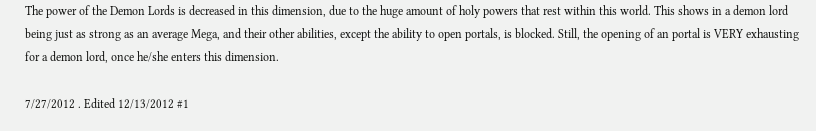The power of the Demon Lords is decreased in this dimension, due to the huge amount of holy powers that rest within this world. This shows in a demon lord being just as strong as an average Mega, and their other abilities, except the ability to open portals, is blocked. Still, the opening of an portal is VERY exhausting for a demon lord, once he/she enters this dimension.

7/27/2012 . Edited 12/13/2012 #1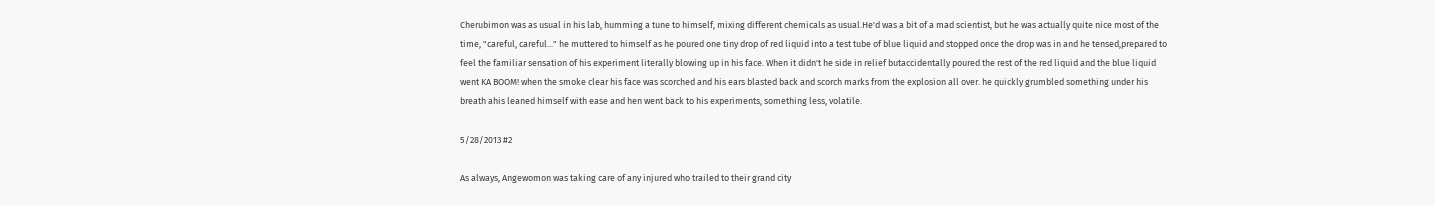Cherubimon was as usual in his lab, humming a tune to himself, mixing different chemicals as usual.He'd was a bit of a mad scientist, but he was actually quite nice most of the time, "careful, careful..." he muttered to himself as he poured one tiny drop of red liquid into a test tube of blue liquid and stopped once the drop was in and he tensed,prepared to feel the familiar sensation of his experiment literally blowing up in his face. When it didn't he side in relief butaccidentally poured the rest of the red liquid and the blue liquid went KA BOOM! when the smoke clear his face was scorched and his ears blasted back and scorch marks from the explosion all over. he quickly grumbled something under his breath ahis leaned himself with ease and hen went back to his experiments, something less, volatile.

5/28/2013 #2

As always, Angewomon was taking care of any injured who trailed to their grand city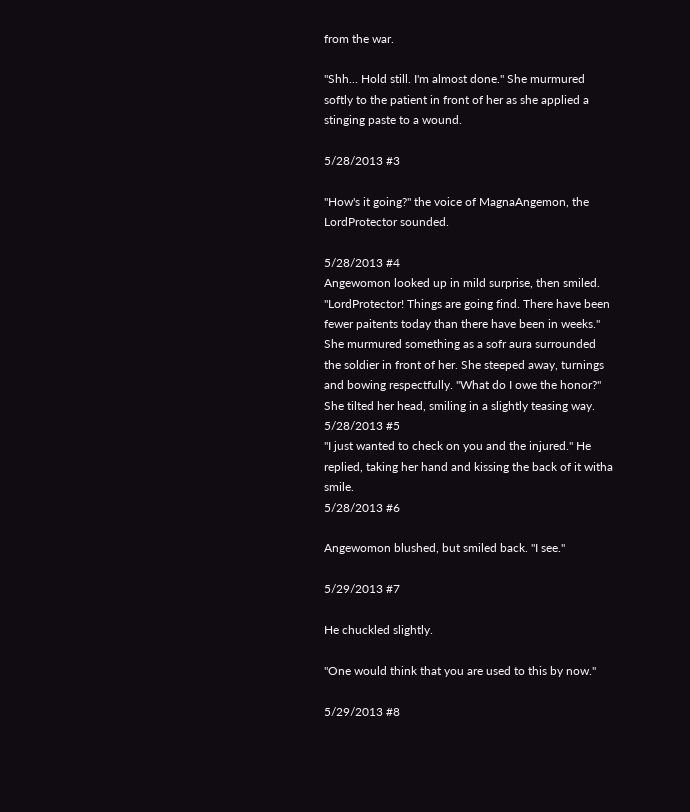from the war.

"Shh... Hold still. I'm almost done." She murmured softly to the patient in front of her as she applied a stinging paste to a wound.

5/28/2013 #3

"How's it going?" the voice of MagnaAngemon, the LordProtector sounded.

5/28/2013 #4
Angewomon looked up in mild surprise, then smiled. "LordProtector! Things are going find. There have been fewer paitents today than there have been in weeks." She murmured something as a sofr aura surrounded the soldier in front of her. She steeped away, turnings and bowing respectfully. "What do I owe the honor?" She tilted her head, smiling in a slightly teasing way.
5/28/2013 #5
"I just wanted to check on you and the injured." He replied, taking her hand and kissing the back of it witha smile.
5/28/2013 #6

Angewomon blushed, but smiled back. "I see."

5/29/2013 #7

He chuckled slightly.

"One would think that you are used to this by now."

5/29/2013 #8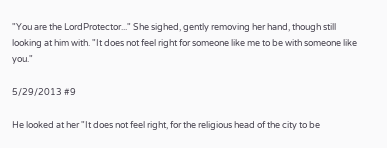"You are the LordProtector..." She sighed, gently removing her hand, though still looking at him with. "It does not feel right for someone like me to be with someone like you."

5/29/2013 #9

He looked at her "It does not feel right, for the religious head of the city to be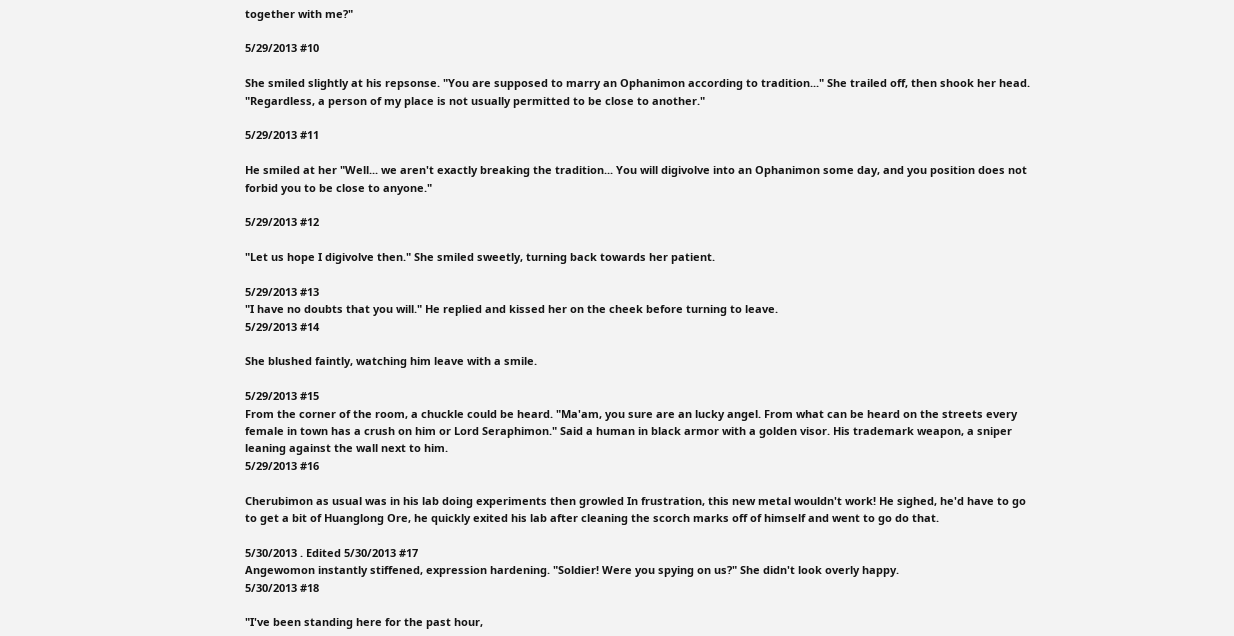together with me?"

5/29/2013 #10

She smiled slightly at his repsonse. "You are supposed to marry an Ophanimon according to tradition..." She trailed off, then shook her head. "Regardless, a person of my place is not usually permitted to be close to another."

5/29/2013 #11

He smiled at her "Well... we aren't exactly breaking the tradition... You will digivolve into an Ophanimon some day, and you position does not forbid you to be close to anyone."

5/29/2013 #12

"Let us hope I digivolve then." She smiled sweetly, turning back towards her patient.

5/29/2013 #13
"I have no doubts that you will." He replied and kissed her on the cheek before turning to leave.
5/29/2013 #14

She blushed faintly, watching him leave with a smile.

5/29/2013 #15
From the corner of the room, a chuckle could be heard. "Ma'am, you sure are an lucky angel. From what can be heard on the streets every female in town has a crush on him or Lord Seraphimon." Said a human in black armor with a golden visor. His trademark weapon, a sniper leaning against the wall next to him.
5/29/2013 #16

Cherubimon as usual was in his lab doing experiments then growled In frustration, this new metal wouldn't work! He sighed, he'd have to go to get a bit of Huanglong Ore, he quickly exited his lab after cleaning the scorch marks off of himself and went to go do that.

5/30/2013 . Edited 5/30/2013 #17
Angewomon instantly stiffened, expression hardening. "Soldier! Were you spying on us?" She didn't look overly happy.
5/30/2013 #18

"I've been standing here for the past hour,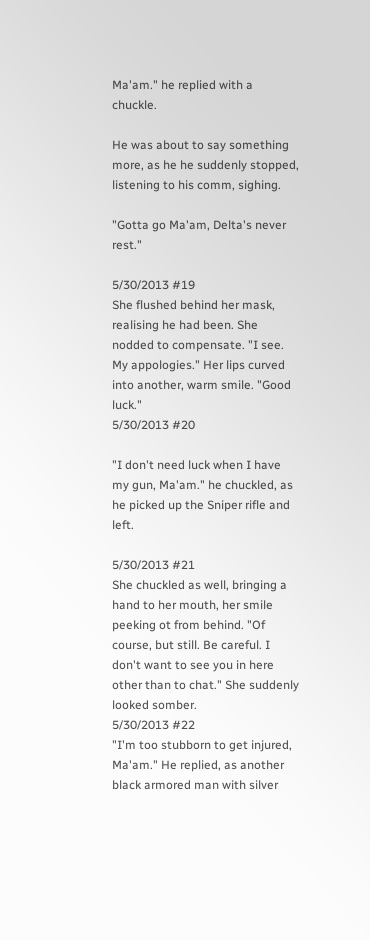Ma'am." he replied with a chuckle.

He was about to say something more, as he he suddenly stopped, listening to his comm, sighing.

"Gotta go Ma'am, Delta's never rest."

5/30/2013 #19
She flushed behind her mask, realising he had been. She nodded to compensate. "I see. My appologies." Her lips curved into another, warm smile. "Good luck."
5/30/2013 #20

"I don't need luck when I have my gun, Ma'am." he chuckled, as he picked up the Sniper rifle and left.

5/30/2013 #21
She chuckled as well, bringing a hand to her mouth, her smile peeking ot from behind. "Of course, but still. Be careful. I don't want to see you in here other than to chat." She suddenly looked somber.
5/30/2013 #22
"I'm too stubborn to get injured, Ma'am." He replied, as another black armored man with silver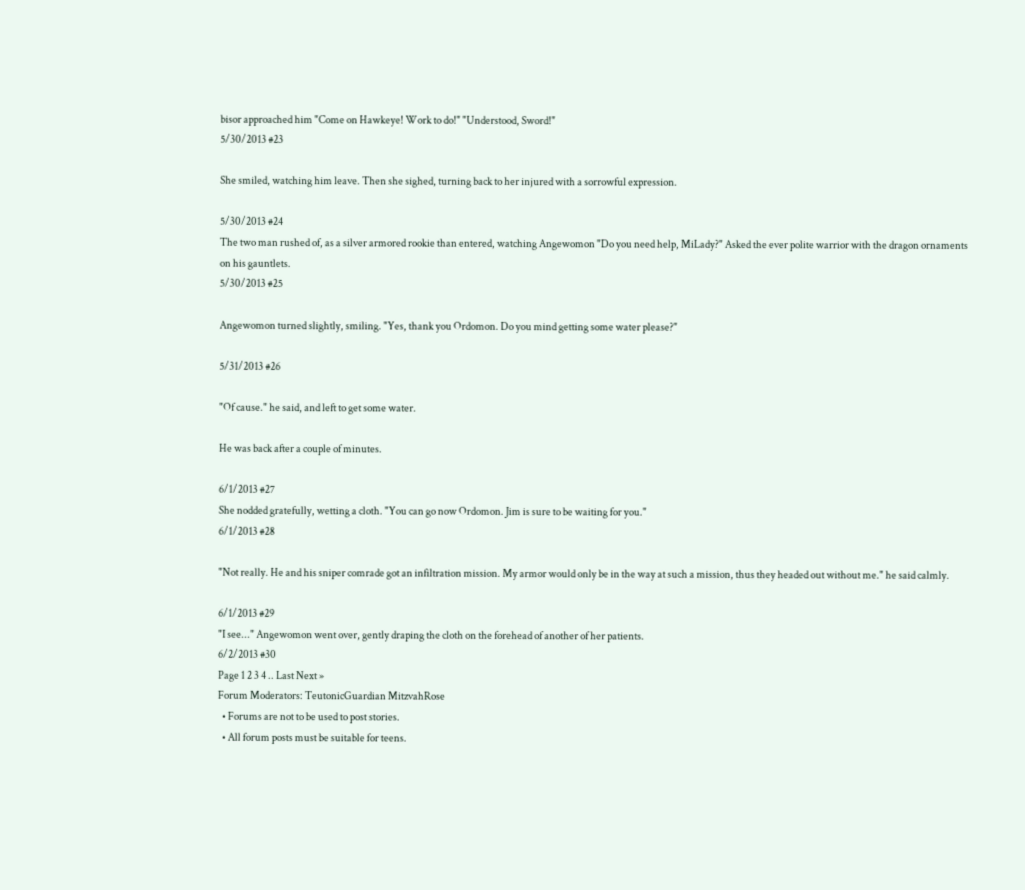bisor approached him "Come on Hawkeye! Work to do!" "Understood, Sword!"
5/30/2013 #23

She smiled, watching him leave. Then she sighed, turning back to her injured with a sorrowful expression.

5/30/2013 #24
The two man rushed of, as a silver armored rookie than entered, watching Angewomon "Do you need help, MiLady?" Asked the ever polite warrior with the dragon ornaments on his gauntlets.
5/30/2013 #25

Angewomon turned slightly, smiling. "Yes, thank you Ordomon. Do you mind getting some water please?"

5/31/2013 #26

"Of cause." he said, and left to get some water.

He was back after a couple of minutes.

6/1/2013 #27
She nodded gratefully, wetting a cloth. "You can go now Ordomon. Jim is sure to be waiting for you."
6/1/2013 #28

"Not really. He and his sniper comrade got an infiltration mission. My armor would only be in the way at such a mission, thus they headed out without me." he said calmly.

6/1/2013 #29
"I see..." Angewomon went over, gently draping the cloth on the forehead of another of her patients.
6/2/2013 #30
Page 1 2 3 4 .. Last Next »
Forum Moderators: TeutonicGuardian MitzvahRose
  • Forums are not to be used to post stories.
  • All forum posts must be suitable for teens.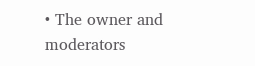• The owner and moderators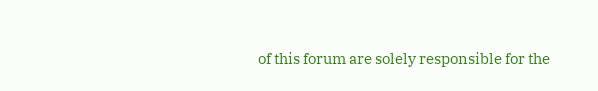of this forum are solely responsible for the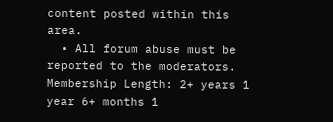content posted within this area.
  • All forum abuse must be reported to the moderators.
Membership Length: 2+ years 1 year 6+ months 1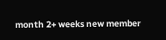month 2+ weeks new member